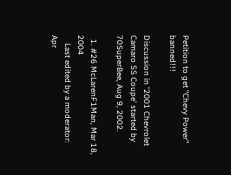Petition to get "Chevy Power" banned!!!

Discussion in '2001 Chevrolet Camaro SS Coupe' started by 70SuperBee, Aug 9, 2002.

  1. #26 McLarenF1Man, Mar 18, 2004
    Last edited by a moderator: Apr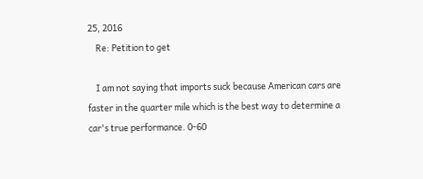25, 2016
    Re: Petition to get

    I am not saying that imports suck because American cars are faster in the quarter mile which is the best way to determine a car's true performance. 0-60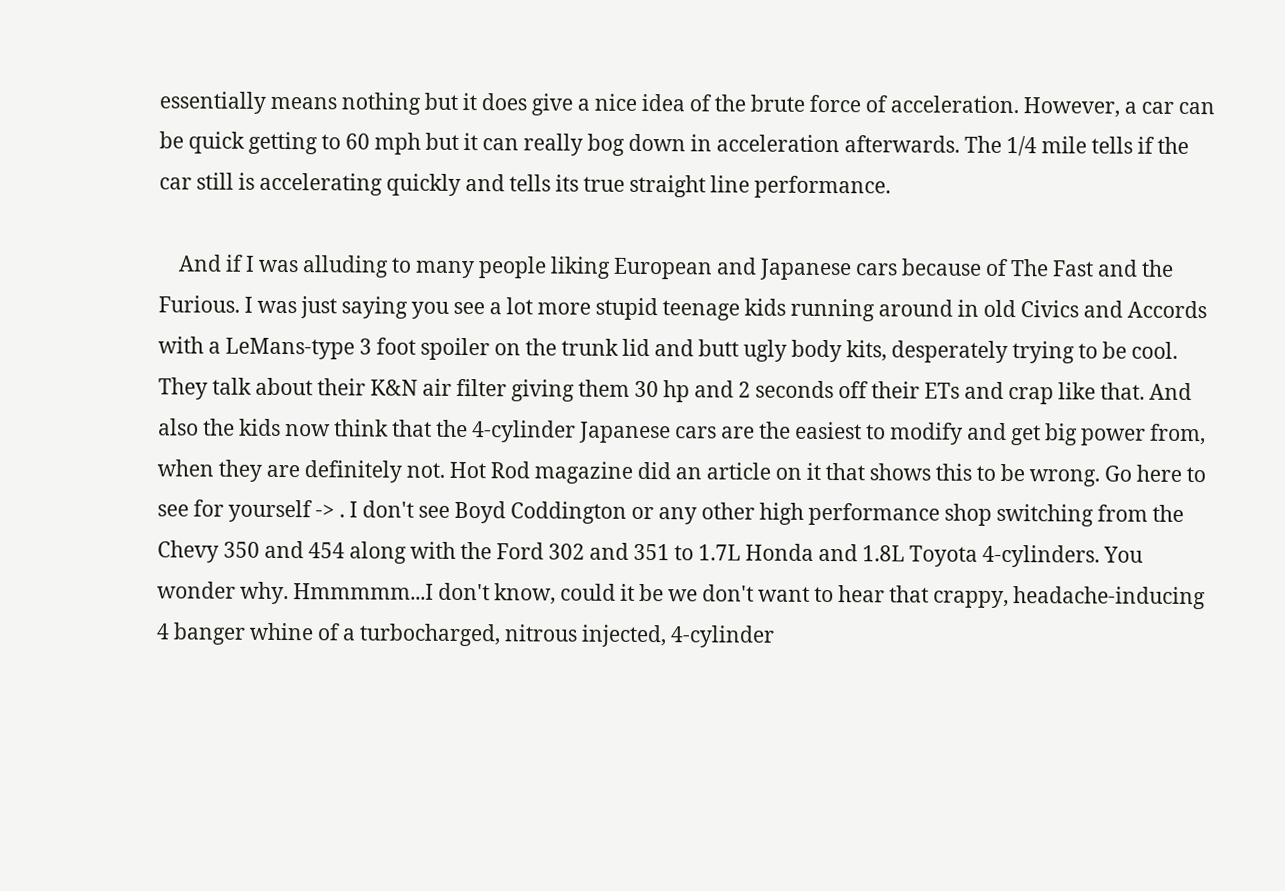essentially means nothing but it does give a nice idea of the brute force of acceleration. However, a car can be quick getting to 60 mph but it can really bog down in acceleration afterwards. The 1/4 mile tells if the car still is accelerating quickly and tells its true straight line performance.

    And if I was alluding to many people liking European and Japanese cars because of The Fast and the Furious. I was just saying you see a lot more stupid teenage kids running around in old Civics and Accords with a LeMans-type 3 foot spoiler on the trunk lid and butt ugly body kits, desperately trying to be cool. They talk about their K&N air filter giving them 30 hp and 2 seconds off their ETs and crap like that. And also the kids now think that the 4-cylinder Japanese cars are the easiest to modify and get big power from, when they are definitely not. Hot Rod magazine did an article on it that shows this to be wrong. Go here to see for yourself -> . I don't see Boyd Coddington or any other high performance shop switching from the Chevy 350 and 454 along with the Ford 302 and 351 to 1.7L Honda and 1.8L Toyota 4-cylinders. You wonder why. Hmmmmm...I don't know, could it be we don't want to hear that crappy, headache-inducing 4 banger whine of a turbocharged, nitrous injected, 4-cylinder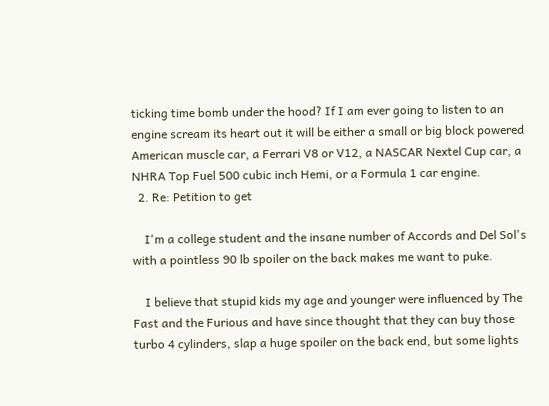ticking time bomb under the hood? If I am ever going to listen to an engine scream its heart out it will be either a small or big block powered American muscle car, a Ferrari V8 or V12, a NASCAR Nextel Cup car, a NHRA Top Fuel 500 cubic inch Hemi, or a Formula 1 car engine.
  2. Re: Petition to get

    I'm a college student and the insane number of Accords and Del Sol's with a pointless 90 lb spoiler on the back makes me want to puke.

    I believe that stupid kids my age and younger were influenced by The Fast and the Furious and have since thought that they can buy those turbo 4 cylinders, slap a huge spoiler on the back end, but some lights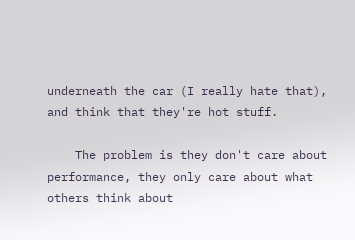underneath the car (I really hate that), and think that they're hot stuff.

    The problem is they don't care about performance, they only care about what others think about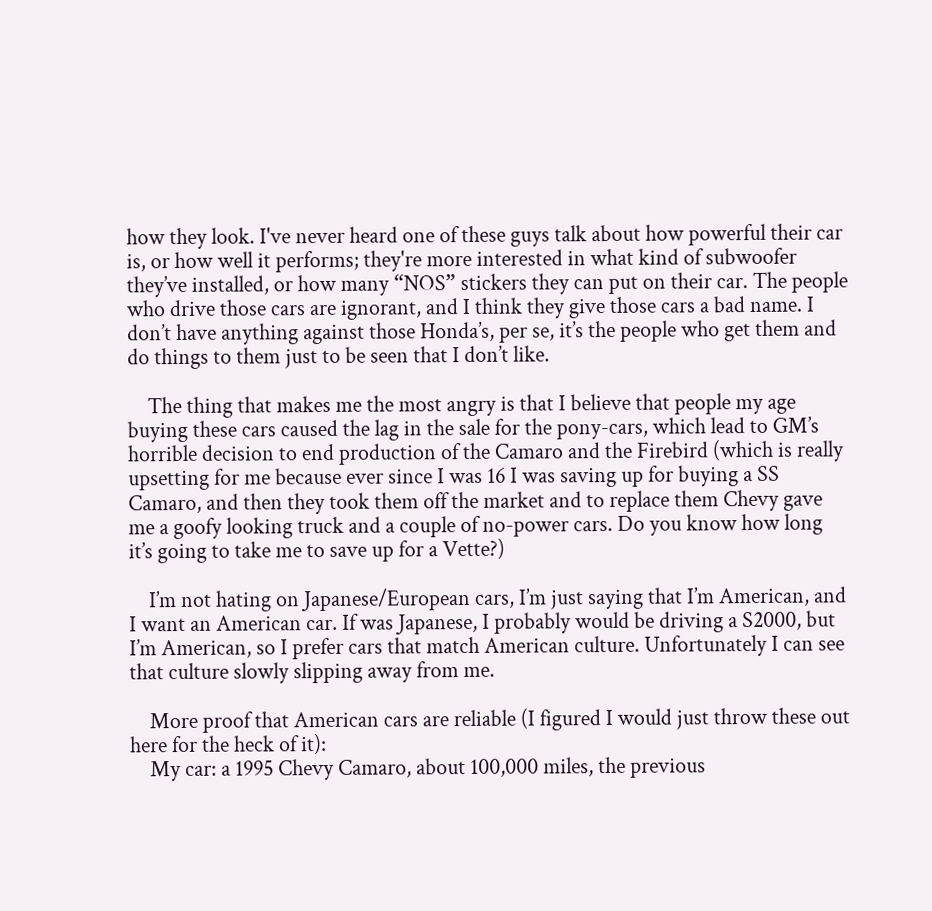how they look. I've never heard one of these guys talk about how powerful their car is, or how well it performs; they're more interested in what kind of subwoofer they’ve installed, or how many “NOS” stickers they can put on their car. The people who drive those cars are ignorant, and I think they give those cars a bad name. I don’t have anything against those Honda’s, per se, it’s the people who get them and do things to them just to be seen that I don’t like.

    The thing that makes me the most angry is that I believe that people my age buying these cars caused the lag in the sale for the pony-cars, which lead to GM’s horrible decision to end production of the Camaro and the Firebird (which is really upsetting for me because ever since I was 16 I was saving up for buying a SS Camaro, and then they took them off the market and to replace them Chevy gave me a goofy looking truck and a couple of no-power cars. Do you know how long it’s going to take me to save up for a Vette?)

    I’m not hating on Japanese/European cars, I’m just saying that I’m American, and I want an American car. If was Japanese, I probably would be driving a S2000, but I’m American, so I prefer cars that match American culture. Unfortunately I can see that culture slowly slipping away from me.

    More proof that American cars are reliable (I figured I would just throw these out here for the heck of it):
    My car: a 1995 Chevy Camaro, about 100,000 miles, the previous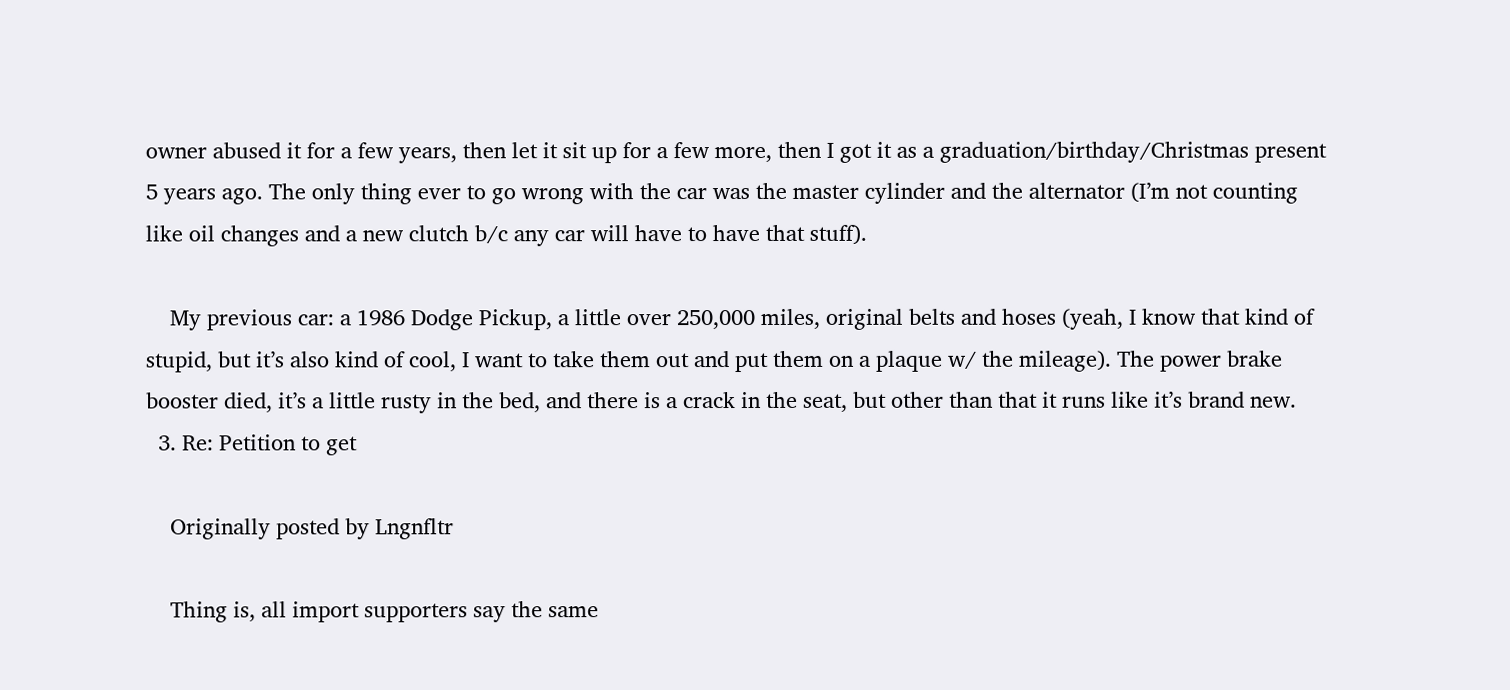owner abused it for a few years, then let it sit up for a few more, then I got it as a graduation/birthday/Christmas present 5 years ago. The only thing ever to go wrong with the car was the master cylinder and the alternator (I’m not counting like oil changes and a new clutch b/c any car will have to have that stuff).

    My previous car: a 1986 Dodge Pickup, a little over 250,000 miles, original belts and hoses (yeah, I know that kind of stupid, but it’s also kind of cool, I want to take them out and put them on a plaque w/ the mileage). The power brake booster died, it’s a little rusty in the bed, and there is a crack in the seat, but other than that it runs like it’s brand new.
  3. Re: Petition to get

    Originally posted by Lngnfltr

    Thing is, all import supporters say the same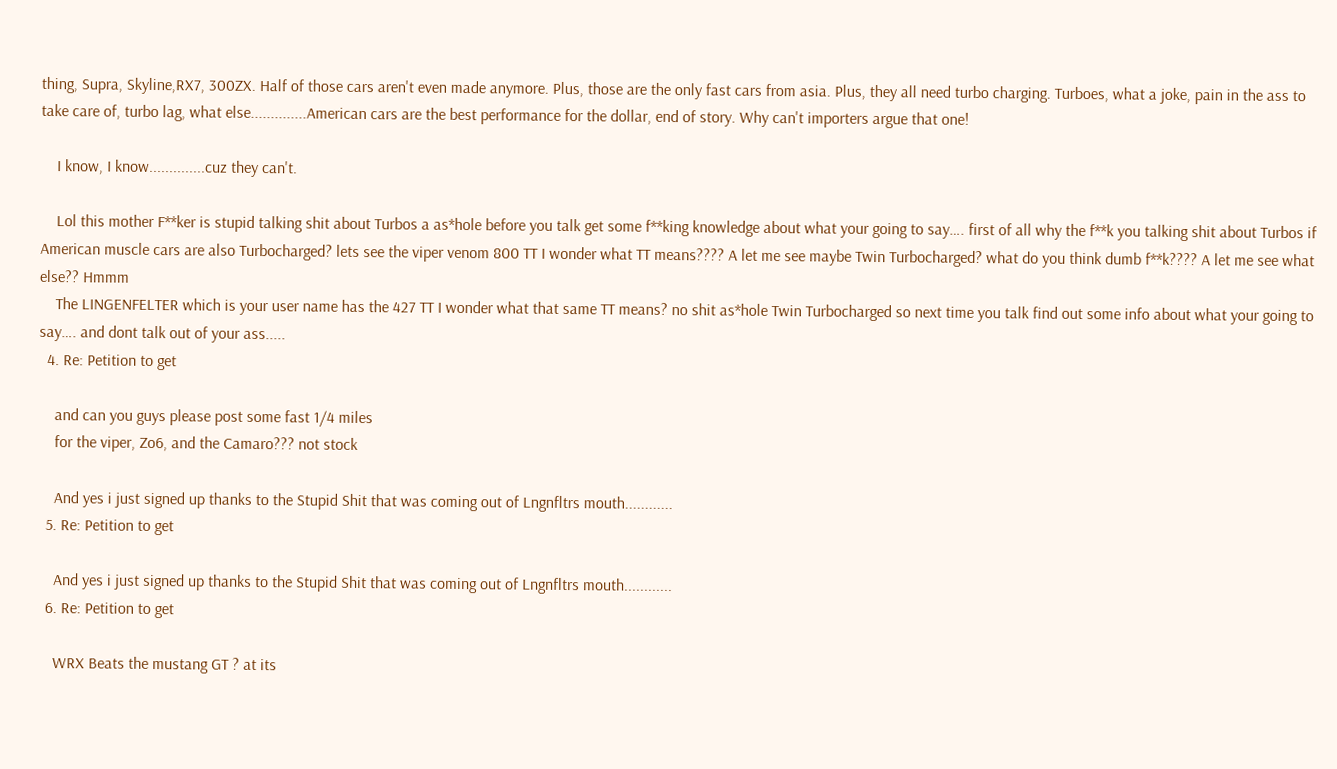thing, Supra, Skyline,RX7, 300ZX. Half of those cars aren't even made anymore. Plus, those are the only fast cars from asia. Plus, they all need turbo charging. Turboes, what a joke, pain in the ass to take care of, turbo lag, what else..............American cars are the best performance for the dollar, end of story. Why can't importers argue that one!

    I know, I know..............cuz they can't.

    Lol this mother F**ker is stupid talking shit about Turbos a as*hole before you talk get some f**king knowledge about what your going to say…. first of all why the f**k you talking shit about Turbos if American muscle cars are also Turbocharged? lets see the viper venom 800 TT I wonder what TT means???? A let me see maybe Twin Turbocharged? what do you think dumb f**k???? A let me see what else?? Hmmm
    The LINGENFELTER which is your user name has the 427 TT I wonder what that same TT means? no shit as*hole Twin Turbocharged so next time you talk find out some info about what your going to say…. and dont talk out of your ass.....
  4. Re: Petition to get

    and can you guys please post some fast 1/4 miles
    for the viper, Zo6, and the Camaro??? not stock

    And yes i just signed up thanks to the Stupid Shit that was coming out of Lngnfltrs mouth............
  5. Re: Petition to get

    And yes i just signed up thanks to the Stupid Shit that was coming out of Lngnfltrs mouth............
  6. Re: Petition to get

    WRX Beats the mustang GT ? at its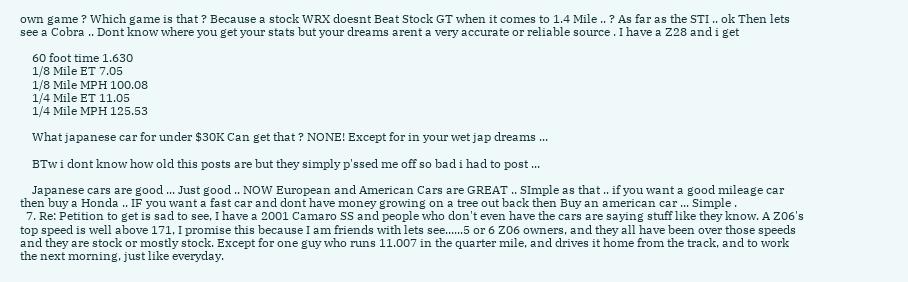own game ? Which game is that ? Because a stock WRX doesnt Beat Stock GT when it comes to 1.4 Mile .. ? As far as the STI .. ok Then lets see a Cobra .. Dont know where you get your stats but your dreams arent a very accurate or reliable source . I have a Z28 and i get

    60 foot time 1.630
    1/8 Mile ET 7.05
    1/8 Mile MPH 100.08
    1/4 Mile ET 11.05
    1/4 Mile MPH 125.53

    What japanese car for under $30K Can get that ? NONE! Except for in your wet jap dreams ...

    BTw i dont know how old this posts are but they simply p'ssed me off so bad i had to post ...

    Japanese cars are good ... Just good .. NOW European and American Cars are GREAT .. SImple as that .. if you want a good mileage car then buy a Honda .. IF you want a fast car and dont have money growing on a tree out back then Buy an american car ... Simple .
  7. Re: Petition to get is sad to see, I have a 2001 Camaro SS and people who don't even have the cars are saying stuff like they know. A Z06's top speed is well above 171, I promise this because I am friends with lets see......5 or 6 Z06 owners, and they all have been over those speeds and they are stock or mostly stock. Except for one guy who runs 11.007 in the quarter mile, and drives it home from the track, and to work the next morning, just like everyday.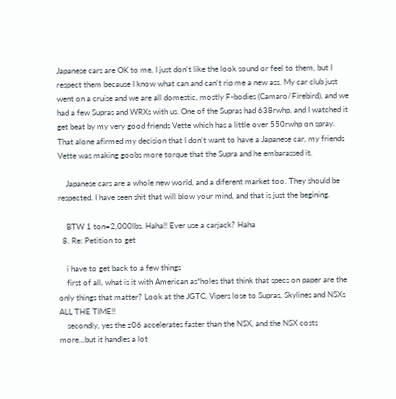Japanese cars are OK to me, I just don't like the look sound or feel to them, but I respect them because I know what can and can't rip me a new ass. My car club just went on a cruise and we are all domestic, mostly F-bodies (Camaro/Firebird), and we had a few Supras and WRXs with us. One of the Supras had 638rwhp, and I watched it get beat by my very good friends Vette which has a little over 550rwhp on spray. That alone afirmed my decision that I don't want to have a Japanese car, my friends Vette was making goobs more torque that the Supra and he embarassed it.

    Japanese cars are a whole new world, and a diferent market too. They should be respected. I have seen shit that will blow your mind, and that is just the begining.

    BTW 1 ton=2,000lbs. Haha!! Ever use a carjack? Haha
  8. Re: Petition to get

    i have to get back to a few things
    first of all, what is it with American as*holes that think that specs on paper are the only things that matter? Look at the JGTC, Vipers lose to Supras, Skylines and NSXs ALL THE TIME!!
    secondly, yes the z06 accelerates faster than the NSX, and the NSX costs more...but it handles a lot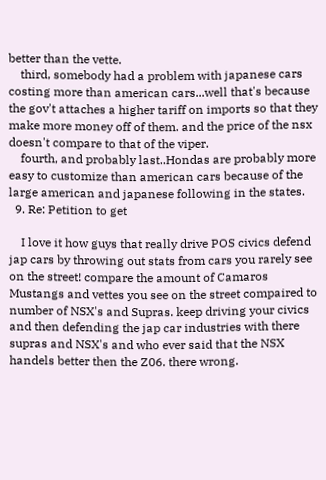better than the vette.
    third, somebody had a problem with japanese cars costing more than american cars...well that's because the gov't attaches a higher tariff on imports so that they make more money off of them. and the price of the nsx doesn't compare to that of the viper.
    fourth, and probably last..Hondas are probably more easy to customize than american cars because of the large american and japanese following in the states.
  9. Re: Petition to get

    I love it how guys that really drive POS civics defend jap cars by throwing out stats from cars you rarely see on the street! compare the amount of Camaros Mustangs and vettes you see on the street compaired to number of NSX's and Supras. keep driving your civics and then defending the jap car industries with there supras and NSX's and who ever said that the NSX handels better then the Z06. there wrong.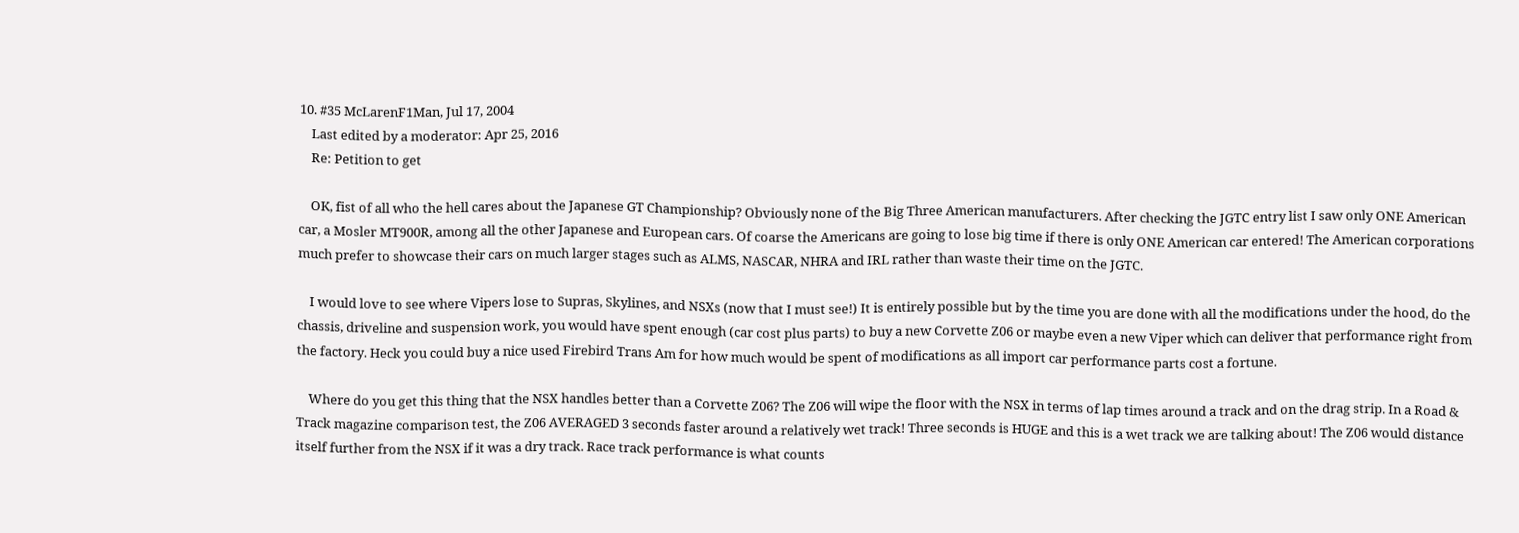10. #35 McLarenF1Man, Jul 17, 2004
    Last edited by a moderator: Apr 25, 2016
    Re: Petition to get

    OK, fist of all who the hell cares about the Japanese GT Championship? Obviously none of the Big Three American manufacturers. After checking the JGTC entry list I saw only ONE American car, a Mosler MT900R, among all the other Japanese and European cars. Of coarse the Americans are going to lose big time if there is only ONE American car entered! The American corporations much prefer to showcase their cars on much larger stages such as ALMS, NASCAR, NHRA and IRL rather than waste their time on the JGTC.

    I would love to see where Vipers lose to Supras, Skylines, and NSXs (now that I must see!) It is entirely possible but by the time you are done with all the modifications under the hood, do the chassis, driveline and suspension work, you would have spent enough (car cost plus parts) to buy a new Corvette Z06 or maybe even a new Viper which can deliver that performance right from the factory. Heck you could buy a nice used Firebird Trans Am for how much would be spent of modifications as all import car performance parts cost a fortune.

    Where do you get this thing that the NSX handles better than a Corvette Z06? The Z06 will wipe the floor with the NSX in terms of lap times around a track and on the drag strip. In a Road & Track magazine comparison test, the Z06 AVERAGED 3 seconds faster around a relatively wet track! Three seconds is HUGE and this is a wet track we are talking about! The Z06 would distance itself further from the NSX if it was a dry track. Race track performance is what counts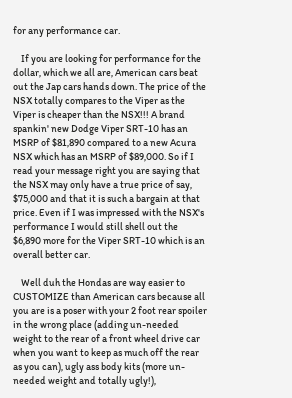for any performance car.

    If you are looking for performance for the dollar, which we all are, American cars beat out the Jap cars hands down. The price of the NSX totally compares to the Viper as the Viper is cheaper than the NSX!!! A brand spankin' new Dodge Viper SRT-10 has an MSRP of $81,890 compared to a new Acura NSX which has an MSRP of $89,000. So if I read your message right you are saying that the NSX may only have a true price of say, $75,000 and that it is such a bargain at that price. Even if I was impressed with the NSX's performance I would still shell out the $6,890 more for the Viper SRT-10 which is an overall better car.

    Well duh the Hondas are way easier to CUSTOMIZE than American cars because all you are is a poser with your 2 foot rear spoiler in the wrong place (adding un-needed weight to the rear of a front wheel drive car when you want to keep as much off the rear as you can), ugly ass body kits (more un-needed weight and totally ugly!),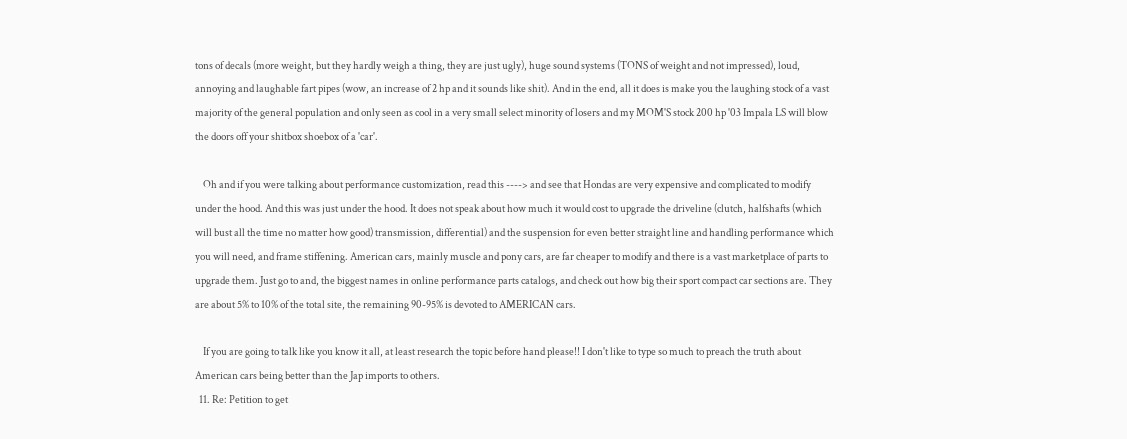tons of decals (more weight, but they hardly weigh a thing, they are just ugly), huge sound systems (TONS of weight and not impressed), loud, annoying and laughable fart pipes (wow, an increase of 2 hp and it sounds like shit). And in the end, all it does is make you the laughing stock of a vast majority of the general population and only seen as cool in a very small select minority of losers and my MOM'S stock 200 hp '03 Impala LS will blow the doors off your shitbox shoebox of a 'car'.

    Oh and if you were talking about performance customization, read this ----> and see that Hondas are very expensive and complicated to modify under the hood. And this was just under the hood. It does not speak about how much it would cost to upgrade the driveline (clutch, halfshafts (which will bust all the time no matter how good) transmission, differential) and the suspension for even better straight line and handling performance which you will need, and frame stiffening. American cars, mainly muscle and pony cars, are far cheaper to modify and there is a vast marketplace of parts to upgrade them. Just go to and, the biggest names in online performance parts catalogs, and check out how big their sport compact car sections are. They are about 5% to 10% of the total site, the remaining 90-95% is devoted to AMERICAN cars.

    If you are going to talk like you know it all, at least research the topic before hand please!! I don't like to type so much to preach the truth about American cars being better than the Jap imports to others.
  11. Re: Petition to get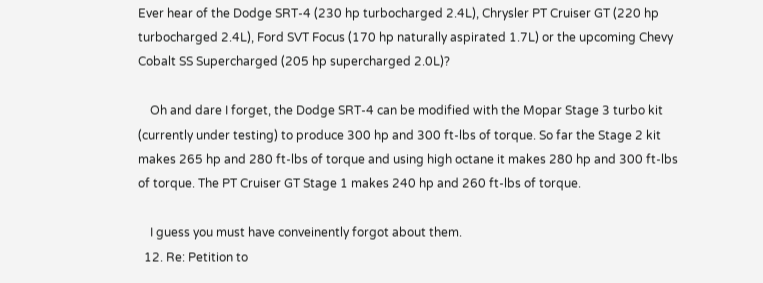Ever hear of the Dodge SRT-4 (230 hp turbocharged 2.4L), Chrysler PT Cruiser GT (220 hp turbocharged 2.4L), Ford SVT Focus (170 hp naturally aspirated 1.7L) or the upcoming Chevy Cobalt SS Supercharged (205 hp supercharged 2.0L)?

    Oh and dare I forget, the Dodge SRT-4 can be modified with the Mopar Stage 3 turbo kit (currently under testing) to produce 300 hp and 300 ft-lbs of torque. So far the Stage 2 kit makes 265 hp and 280 ft-lbs of torque and using high octane it makes 280 hp and 300 ft-lbs of torque. The PT Cruiser GT Stage 1 makes 240 hp and 260 ft-lbs of torque.

    I guess you must have conveinently forgot about them.
  12. Re: Petition to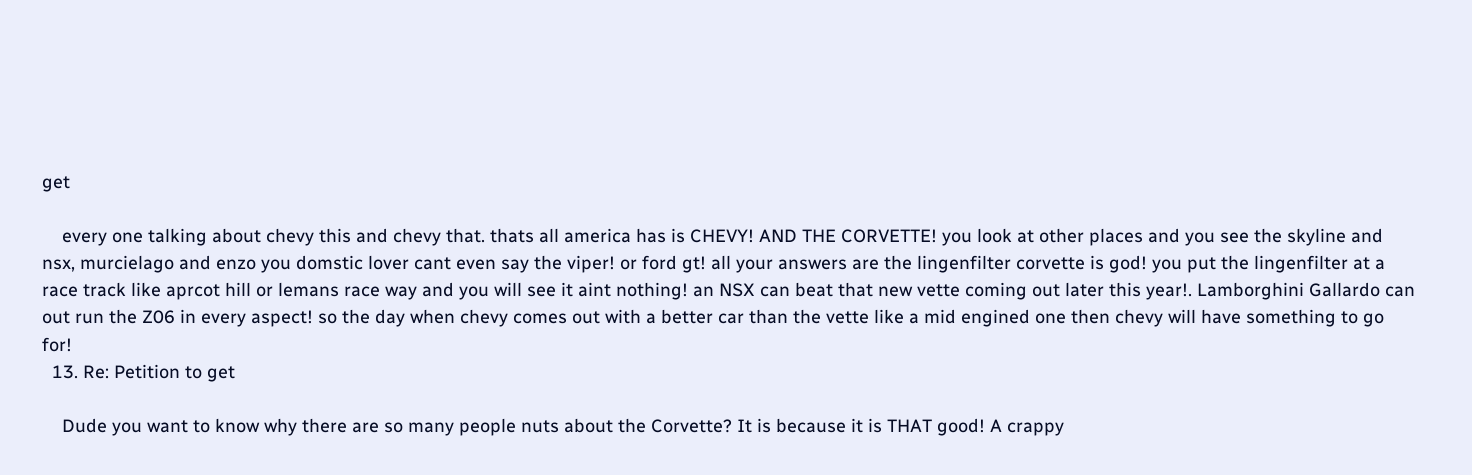get

    every one talking about chevy this and chevy that. thats all america has is CHEVY! AND THE CORVETTE! you look at other places and you see the skyline and nsx, murcielago and enzo you domstic lover cant even say the viper! or ford gt! all your answers are the lingenfilter corvette is god! you put the lingenfilter at a race track like aprcot hill or lemans race way and you will see it aint nothing! an NSX can beat that new vette coming out later this year!. Lamborghini Gallardo can out run the Z06 in every aspect! so the day when chevy comes out with a better car than the vette like a mid engined one then chevy will have something to go for!
  13. Re: Petition to get

    Dude you want to know why there are so many people nuts about the Corvette? It is because it is THAT good! A crappy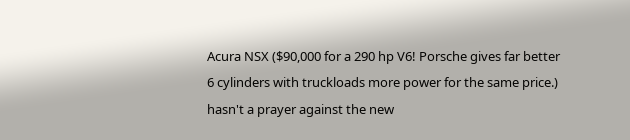Acura NSX ($90,000 for a 290 hp V6! Porsche gives far better 6 cylinders with truckloads more power for the same price.) hasn't a prayer against the new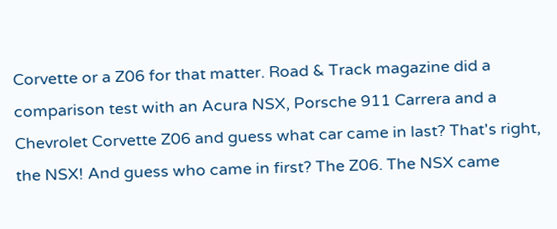Corvette or a Z06 for that matter. Road & Track magazine did a comparison test with an Acura NSX, Porsche 911 Carrera and a Chevrolet Corvette Z06 and guess what car came in last? That's right, the NSX! And guess who came in first? The Z06. The NSX came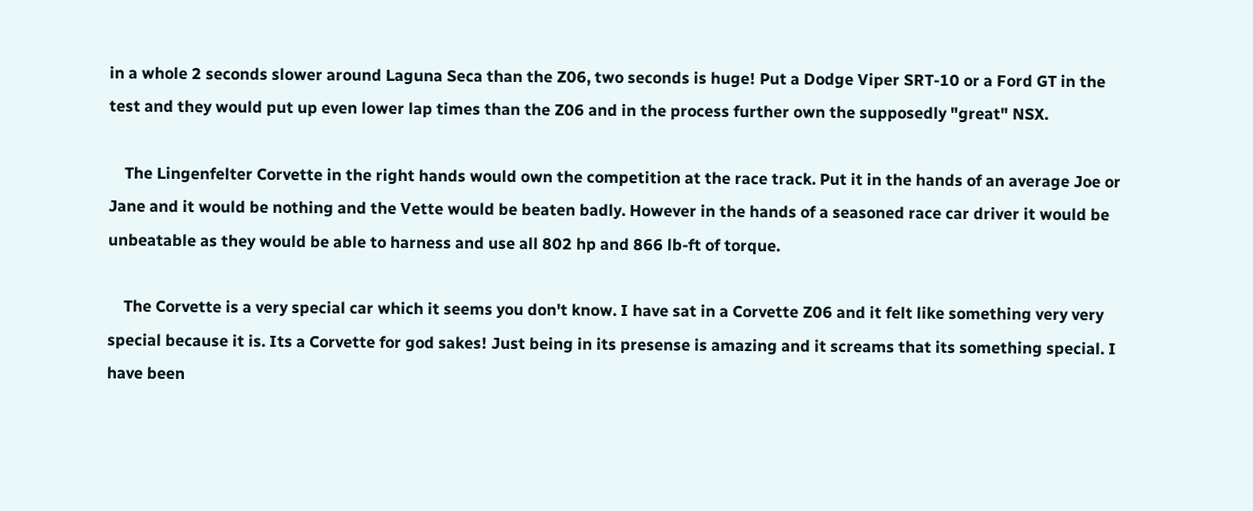in a whole 2 seconds slower around Laguna Seca than the Z06, two seconds is huge! Put a Dodge Viper SRT-10 or a Ford GT in the test and they would put up even lower lap times than the Z06 and in the process further own the supposedly "great" NSX.

    The Lingenfelter Corvette in the right hands would own the competition at the race track. Put it in the hands of an average Joe or Jane and it would be nothing and the Vette would be beaten badly. However in the hands of a seasoned race car driver it would be unbeatable as they would be able to harness and use all 802 hp and 866 lb-ft of torque.

    The Corvette is a very special car which it seems you don't know. I have sat in a Corvette Z06 and it felt like something very very special because it is. Its a Corvette for god sakes! Just being in its presense is amazing and it screams that its something special. I have been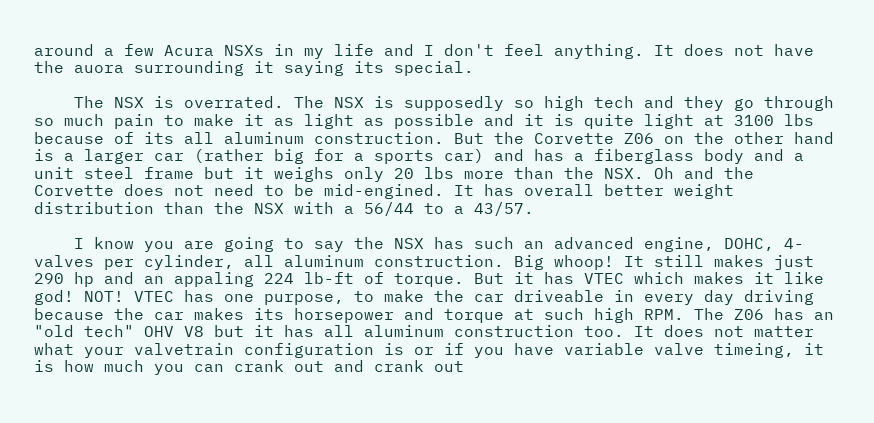around a few Acura NSXs in my life and I don't feel anything. It does not have the auora surrounding it saying its special.

    The NSX is overrated. The NSX is supposedly so high tech and they go through so much pain to make it as light as possible and it is quite light at 3100 lbs because of its all aluminum construction. But the Corvette Z06 on the other hand is a larger car (rather big for a sports car) and has a fiberglass body and a unit steel frame but it weighs only 20 lbs more than the NSX. Oh and the Corvette does not need to be mid-engined. It has overall better weight distribution than the NSX with a 56/44 to a 43/57.

    I know you are going to say the NSX has such an advanced engine, DOHC, 4-valves per cylinder, all aluminum construction. Big whoop! It still makes just 290 hp and an appaling 224 lb-ft of torque. But it has VTEC which makes it like god! NOT! VTEC has one purpose, to make the car driveable in every day driving because the car makes its horsepower and torque at such high RPM. The Z06 has an "old tech" OHV V8 but it has all aluminum construction too. It does not matter what your valvetrain configuration is or if you have variable valve timeing, it is how much you can crank out and crank out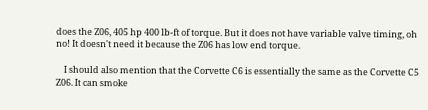does the Z06, 405 hp 400 lb-ft of torque. But it does not have variable valve timing, oh no! It doesn't need it because the Z06 has low end torque.

    I should also mention that the Corvette C6 is essentially the same as the Corvette C5 Z06. It can smoke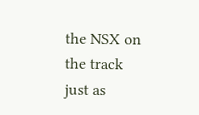the NSX on the track just as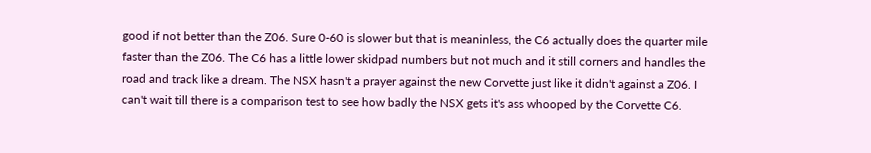good if not better than the Z06. Sure 0-60 is slower but that is meaninless, the C6 actually does the quarter mile faster than the Z06. The C6 has a little lower skidpad numbers but not much and it still corners and handles the road and track like a dream. The NSX hasn't a prayer against the new Corvette just like it didn't against a Z06. I can't wait till there is a comparison test to see how badly the NSX gets it's ass whooped by the Corvette C6.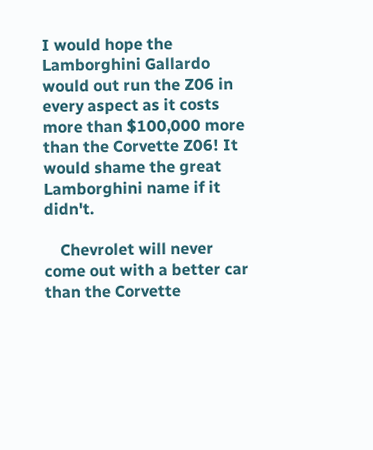I would hope the Lamborghini Gallardo would out run the Z06 in every aspect as it costs more than $100,000 more than the Corvette Z06! It would shame the great Lamborghini name if it didn't.

    Chevrolet will never come out with a better car than the Corvette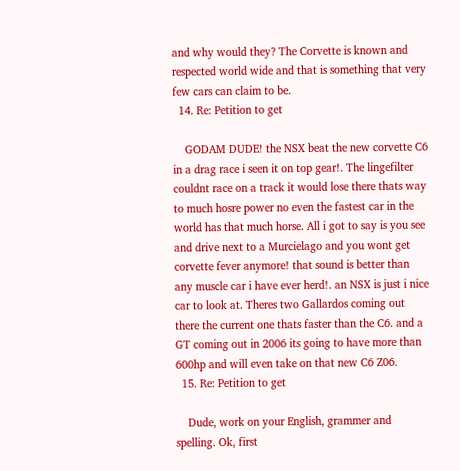and why would they? The Corvette is known and respected world wide and that is something that very few cars can claim to be.
  14. Re: Petition to get

    GODAM DUDE! the NSX beat the new corvette C6 in a drag race i seen it on top gear!. The lingefilter couldnt race on a track it would lose there thats way to much hosre power no even the fastest car in the world has that much horse. All i got to say is you see and drive next to a Murcielago and you wont get corvette fever anymore! that sound is better than any muscle car i have ever herd!. an NSX is just i nice car to look at. Theres two Gallardos coming out there the current one thats faster than the C6. and a GT coming out in 2006 its going to have more than 600hp and will even take on that new C6 Z06.
  15. Re: Petition to get

    Dude, work on your English, grammer and spelling. Ok, first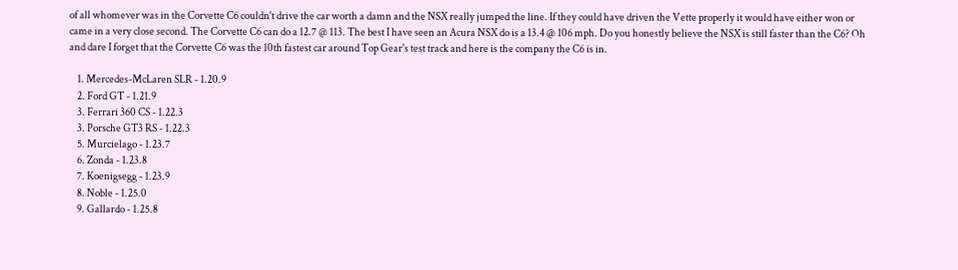of all whomever was in the Corvette C6 couldn't drive the car worth a damn and the NSX really jumped the line. If they could have driven the Vette properly it would have either won or came in a very close second. The Corvette C6 can do a 12.7 @ 113. The best I have seen an Acura NSX do is a 13.4 @ 106 mph. Do you honestly believe the NSX is still faster than the C6? Oh and dare I forget that the Corvette C6 was the 10th fastest car around Top Gear's test track and here is the company the C6 is in.

    1. Mercedes-McLaren SLR - 1.20.9
    2. Ford GT - 1.21.9
    3. Ferrari 360 CS - 1.22.3
    3. Porsche GT3 RS - 1.22.3
    5. Murcielago - 1.23.7
    6. Zonda - 1.23.8
    7. Koenigsegg - 1.23.9
    8. Noble - 1.25.0
    9. Gallardo - 1.25.8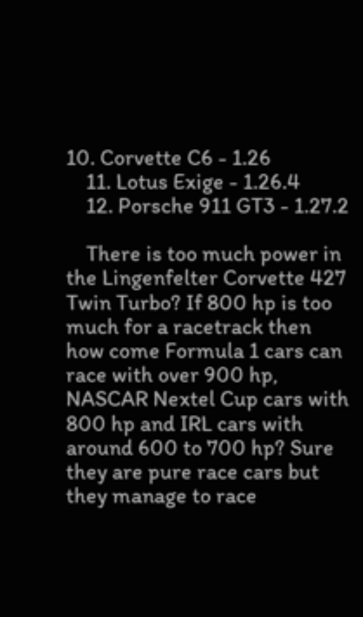10. Corvette C6 - 1.26
    11. Lotus Exige - 1.26.4
    12. Porsche 911 GT3 - 1.27.2

    There is too much power in the Lingenfelter Corvette 427 Twin Turbo? If 800 hp is too much for a racetrack then how come Formula 1 cars can race with over 900 hp, NASCAR Nextel Cup cars with 800 hp and IRL cars with around 600 to 700 hp? Sure they are pure race cars but they manage to race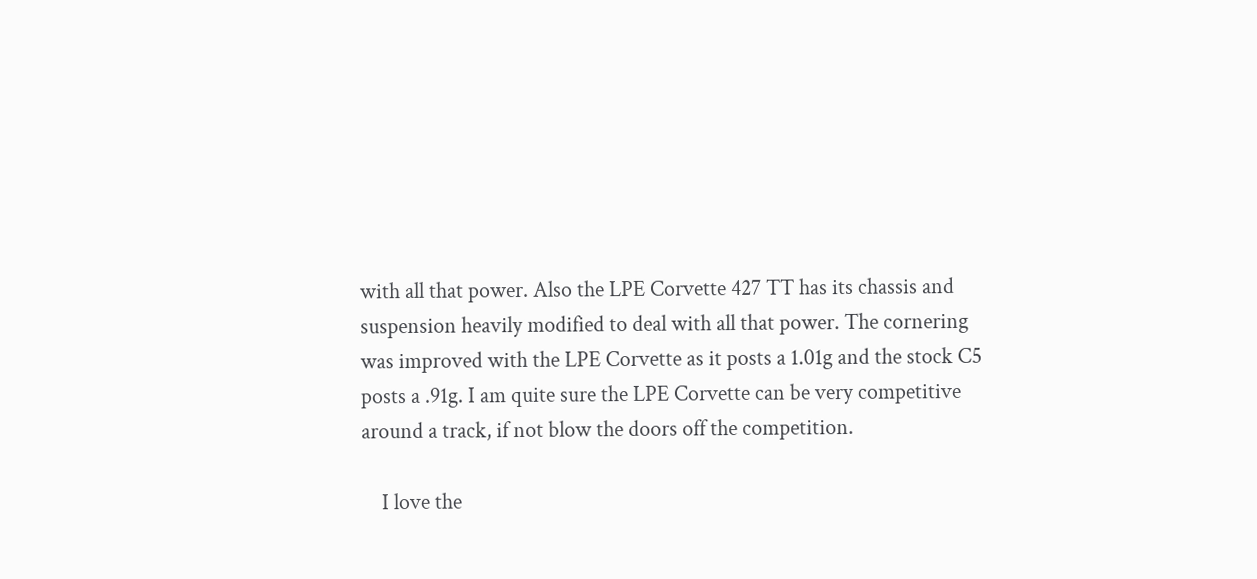with all that power. Also the LPE Corvette 427 TT has its chassis and suspension heavily modified to deal with all that power. The cornering was improved with the LPE Corvette as it posts a 1.01g and the stock C5 posts a .91g. I am quite sure the LPE Corvette can be very competitive around a track, if not blow the doors off the competition.

    I love the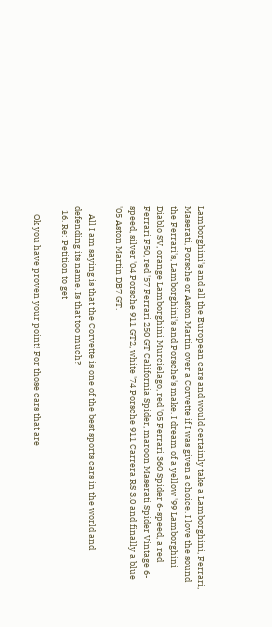Lamborghini's and all the European cars and would certainly take a Lamborghini, Ferrari, Maserati, Porsche or Aston Martin over a Corvette if I was given a choice. I love the sound the Ferrari's, Lamborghini's and Porsche's make. I dream of a yellow '99 Lamborghini Diablo SV, orange Lamborghini Murcielago, red '05 Ferrari 360 Spider 6-speed, a red Ferrari F50, red '57 Ferrari 250 GT California Spider, maroon Maserati Spider Vintage 6-speed, silver '04 Porsche 911 GT2, white '74 Porsche 911 Carrera RS 3.0 and finally a blue '05 Aston Martin DB7 GT.

    All I am saying is that the Corvette is one of the best sports cars in the world and defending its name. Is that too much?
  16. Re: Petition to get

    Ok you have proven your point! For those cars that are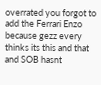overrated you forgot to add the Ferrari Enzo because gezz every thinks its this and that and SOB hasnt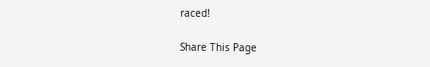raced!

Share This Page